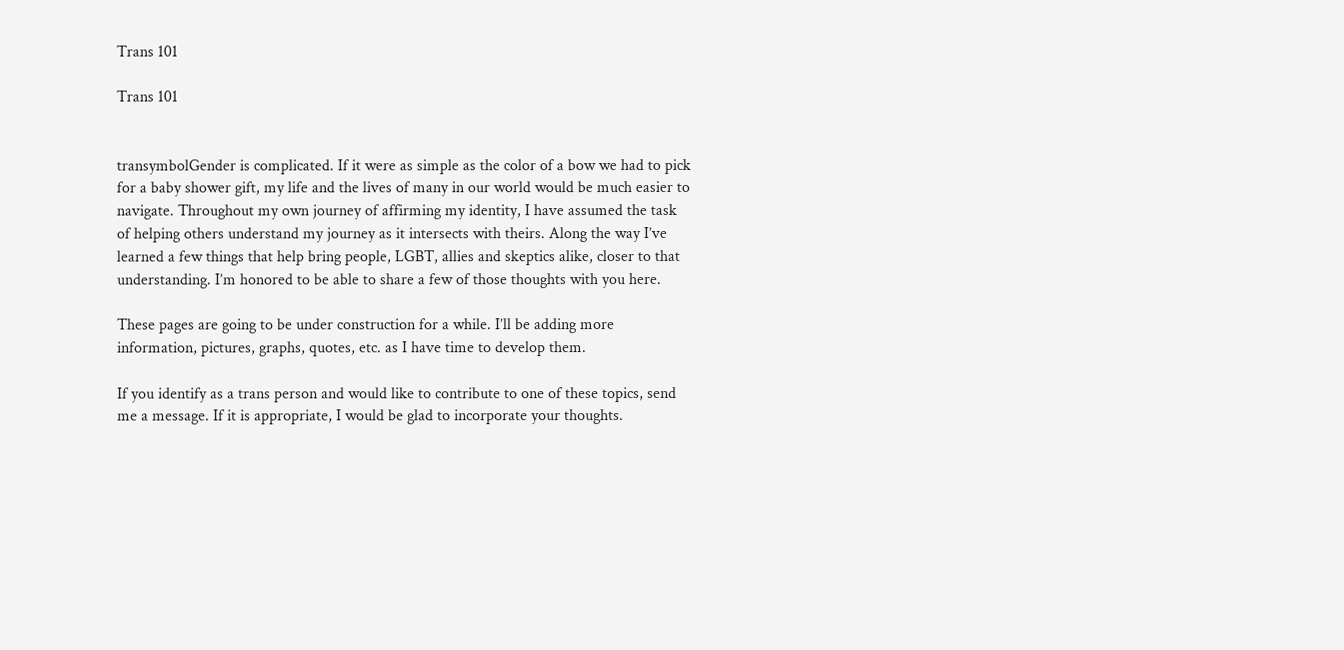Trans 101

Trans 101


transymbolGender is complicated. If it were as simple as the color of a bow we had to pick for a baby shower gift, my life and the lives of many in our world would be much easier to navigate. Throughout my own journey of affirming my identity, I have assumed the task of helping others understand my journey as it intersects with theirs. Along the way I’ve learned a few things that help bring people, LGBT, allies and skeptics alike, closer to that understanding. I’m honored to be able to share a few of those thoughts with you here.

These pages are going to be under construction for a while. I’ll be adding more information, pictures, graphs, quotes, etc. as I have time to develop them.

If you identify as a trans person and would like to contribute to one of these topics, send me a message. If it is appropriate, I would be glad to incorporate your thoughts.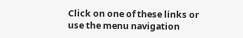Click on one of these links or use the menu navigation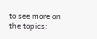to see more on the topics: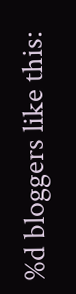%d bloggers like this: